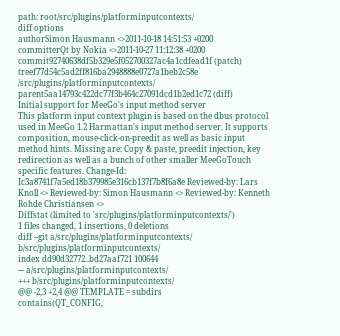path: root/src/plugins/platforminputcontexts/
diff options
authorSimon Hausmann <>2011-10-18 14:51:53 +0200
committerQt by Nokia <>2011-10-27 11:12:38 +0200
commit92740638df5b329e5f052700327ac4a1cdfead1f (patch)
treef77d54c5ad2ff816ba2948888e0727a1beb2c58e /src/plugins/platforminputcontexts/
parent5aa14793c422dc77f3b464c27091dcd1b2ed1c72 (diff)
Initial support for MeeGo's input method server
This platform input context plugin is based on the dbus protocol used in MeeGo 1.2 Harmattan's input method server. It supports composition, mouse-click-on-preedit as well as basic input method hints. Missing are: Copy & paste, preedit injection, key redirection as well as a bunch of other smaller MeeGoTouch specific features. Change-Id: Ic3a8741f7a5ed18b379985e316cb137f7b8f6a8e Reviewed-by: Lars Knoll <> Reviewed-by: Simon Hausmann <> Reviewed-by: Kenneth Rohde Christiansen <>
Diffstat (limited to 'src/plugins/platforminputcontexts/')
1 files changed, 1 insertions, 0 deletions
diff --git a/src/plugins/platforminputcontexts/ b/src/plugins/platforminputcontexts/
index dd90d32772..bd27aaf721 100644
--- a/src/plugins/platforminputcontexts/
+++ b/src/plugins/platforminputcontexts/
@@ -2,3 +2,4 @@ TEMPLATE = subdirs
contains(QT_CONFIG,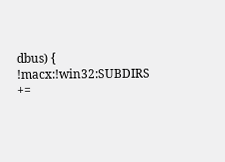dbus) {
!macx:!win32:SUBDIRS +=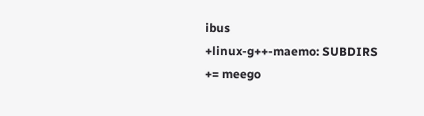ibus
+linux-g++-maemo: SUBDIRS += meego